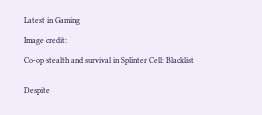Latest in Gaming

Image credit:

Co-op stealth and survival in Splinter Cell: Blacklist


Despite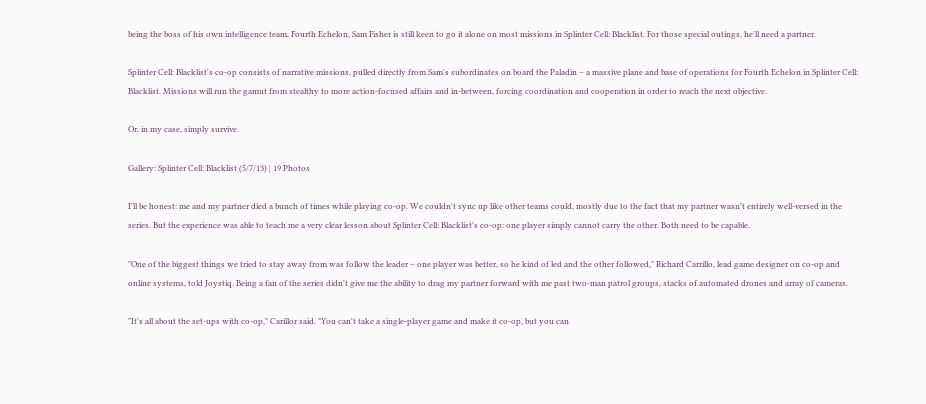being the boss of his own intelligence team, Fourth Echelon, Sam Fisher is still keen to go it alone on most missions in Splinter Cell: Blacklist. For those special outings, he'll need a partner.

Splinter Cell: Blacklist's co-op consists of narrative missions, pulled directly from Sam's subordinates on board the Paladin – a massive plane and base of operations for Fourth Echelon in Splinter Cell: Blacklist. Missions will run the gamut from stealthy to more action-focused affairs and in-between, forcing coordination and cooperation in order to reach the next objective.

Or, in my case, simply survive.

Gallery: Splinter Cell: Blacklist (5/7/13) | 19 Photos

I'll be honest: me and my partner died a bunch of times while playing co-op. We couldn't sync up like other teams could, mostly due to the fact that my partner wasn't entirely well-versed in the series. But the experience was able to teach me a very clear lesson about Splinter Cell: Blacklist's co-op: one player simply cannot carry the other. Both need to be capable.

"One of the biggest things we tried to stay away from was follow the leader – one player was better, so he kind of led and the other followed," Richard Carrillo, lead game designer on co-op and online systems, told Joystiq. Being a fan of the series didn't give me the ability to drag my partner forward with me past two-man patrol groups, stacks of automated drones and array of cameras.

"It's all about the set-ups with co-op," Carillor said. "You can't take a single-player game and make it co-op, but you can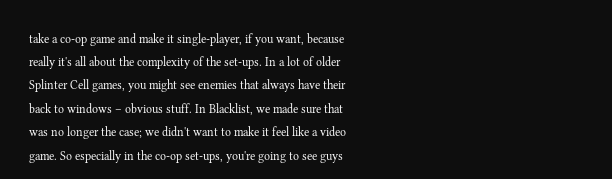take a co-op game and make it single-player, if you want, because really it's all about the complexity of the set-ups. In a lot of older Splinter Cell games, you might see enemies that always have their back to windows – obvious stuff. In Blacklist, we made sure that was no longer the case; we didn't want to make it feel like a video game. So especially in the co-op set-ups, you're going to see guys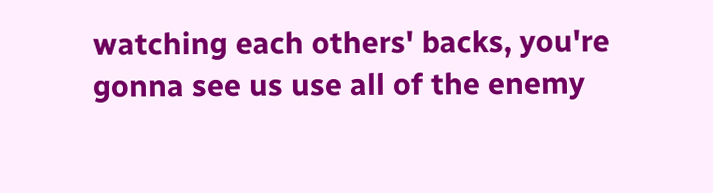watching each others' backs, you're gonna see us use all of the enemy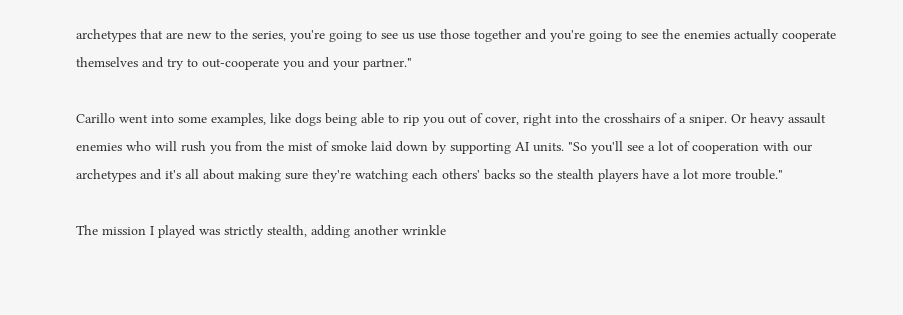archetypes that are new to the series, you're going to see us use those together and you're going to see the enemies actually cooperate themselves and try to out-cooperate you and your partner."

Carillo went into some examples, like dogs being able to rip you out of cover, right into the crosshairs of a sniper. Or heavy assault enemies who will rush you from the mist of smoke laid down by supporting AI units. "So you'll see a lot of cooperation with our archetypes and it's all about making sure they're watching each others' backs so the stealth players have a lot more trouble."

The mission I played was strictly stealth, adding another wrinkle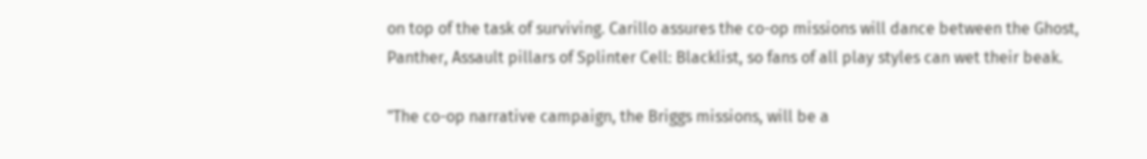on top of the task of surviving. Carillo assures the co-op missions will dance between the Ghost, Panther, Assault pillars of Splinter Cell: Blacklist, so fans of all play styles can wet their beak.

"The co-op narrative campaign, the Briggs missions, will be a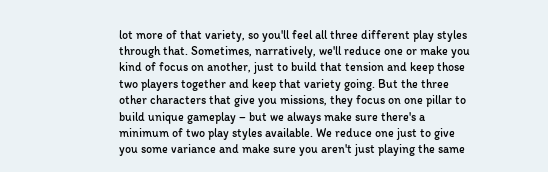lot more of that variety, so you'll feel all three different play styles through that. Sometimes, narratively, we'll reduce one or make you kind of focus on another, just to build that tension and keep those two players together and keep that variety going. But the three other characters that give you missions, they focus on one pillar to build unique gameplay – but we always make sure there's a minimum of two play styles available. We reduce one just to give you some variance and make sure you aren't just playing the same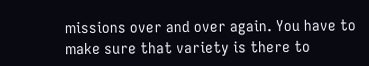missions over and over again. You have to make sure that variety is there to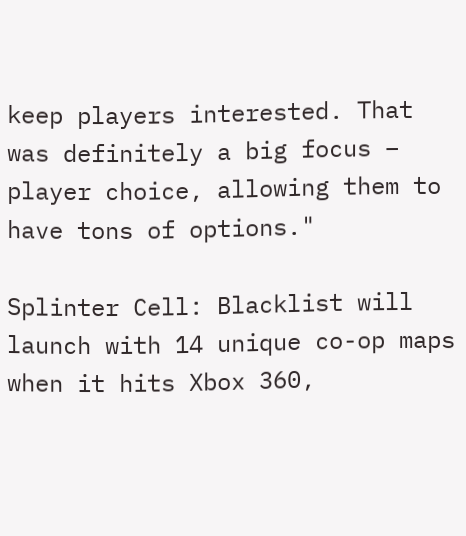keep players interested. That was definitely a big focus – player choice, allowing them to have tons of options."

Splinter Cell: Blacklist will launch with 14 unique co-op maps when it hits Xbox 360,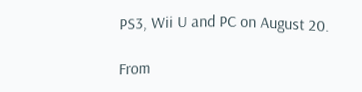PS3, Wii U and PC on August 20.

From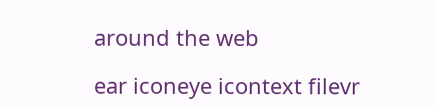around the web

ear iconeye icontext filevr